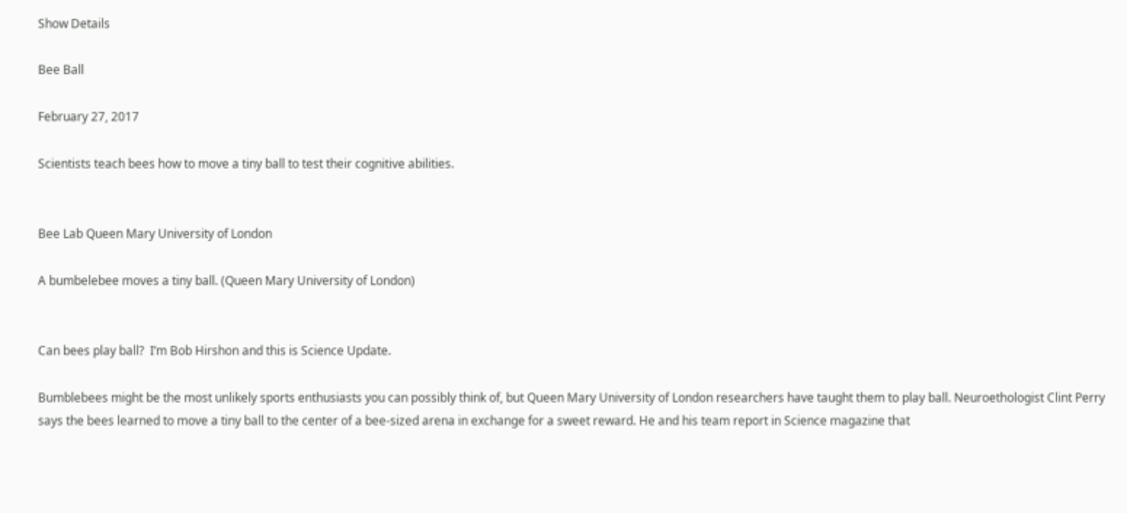Show Details

Bee Ball

February 27, 2017

Scientists teach bees how to move a tiny ball to test their cognitive abilities.


Bee Lab Queen Mary University of London

A bumbelebee moves a tiny ball. (Queen Mary University of London)


Can bees play ball?  I’m Bob Hirshon and this is Science Update.

Bumblebees might be the most unlikely sports enthusiasts you can possibly think of, but Queen Mary University of London researchers have taught them to play ball. Neuroethologist Clint Perry says the bees learned to move a tiny ball to the center of a bee-sized arena in exchange for a sweet reward. He and his team report in Science magazine that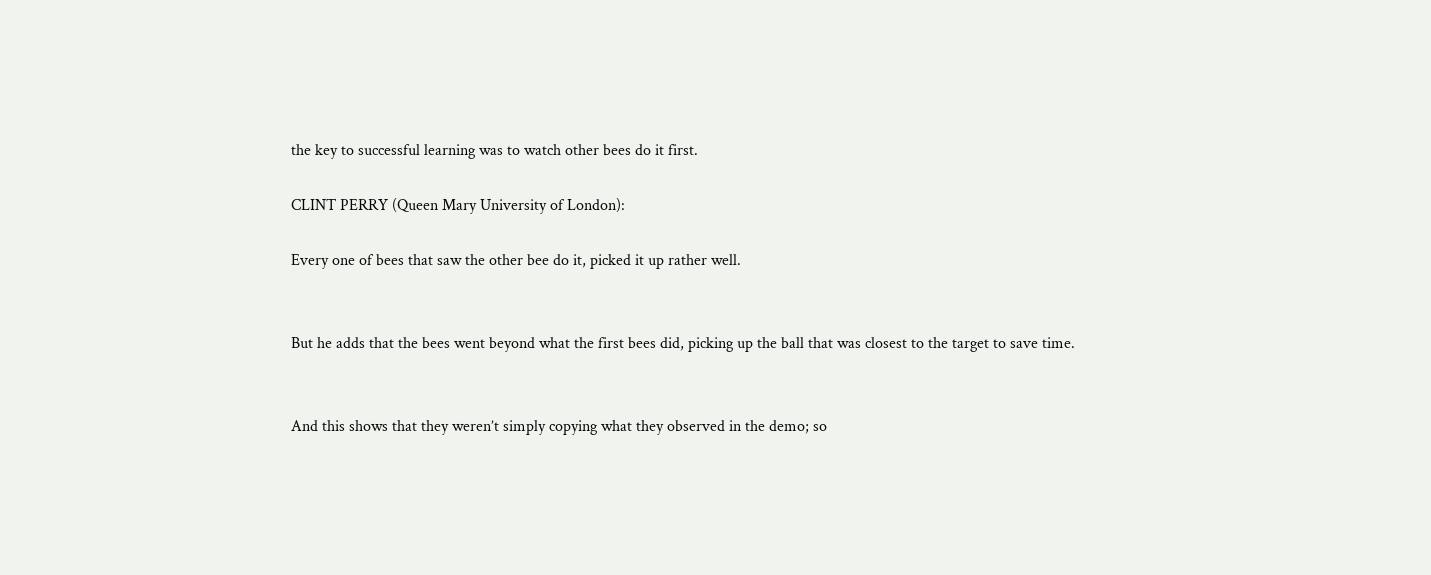the key to successful learning was to watch other bees do it first.

CLINT PERRY (Queen Mary University of London):

Every one of bees that saw the other bee do it, picked it up rather well.


But he adds that the bees went beyond what the first bees did, picking up the ball that was closest to the target to save time.


And this shows that they weren’t simply copying what they observed in the demo; so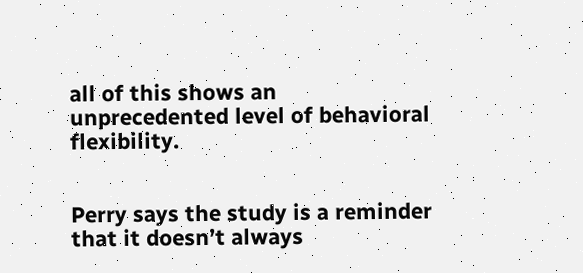all of this shows an unprecedented level of behavioral flexibility.


Perry says the study is a reminder that it doesn’t always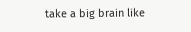take a big brain like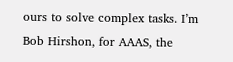ours to solve complex tasks. I’m Bob Hirshon, for AAAS, the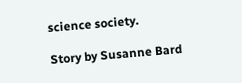science society.

Story by Susanne Bard